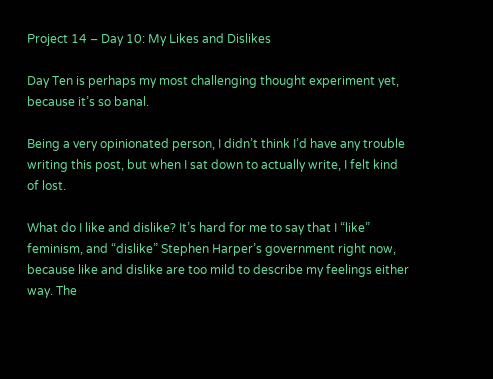Project 14 – Day 10: My Likes and Dislikes

Day Ten is perhaps my most challenging thought experiment yet, because it’s so banal.

Being a very opinionated person, I didn’t think I’d have any trouble writing this post, but when I sat down to actually write, I felt kind of lost.

What do I like and dislike? It’s hard for me to say that I “like” feminism, and “dislike” Stephen Harper’s government right now, because like and dislike are too mild to describe my feelings either way. The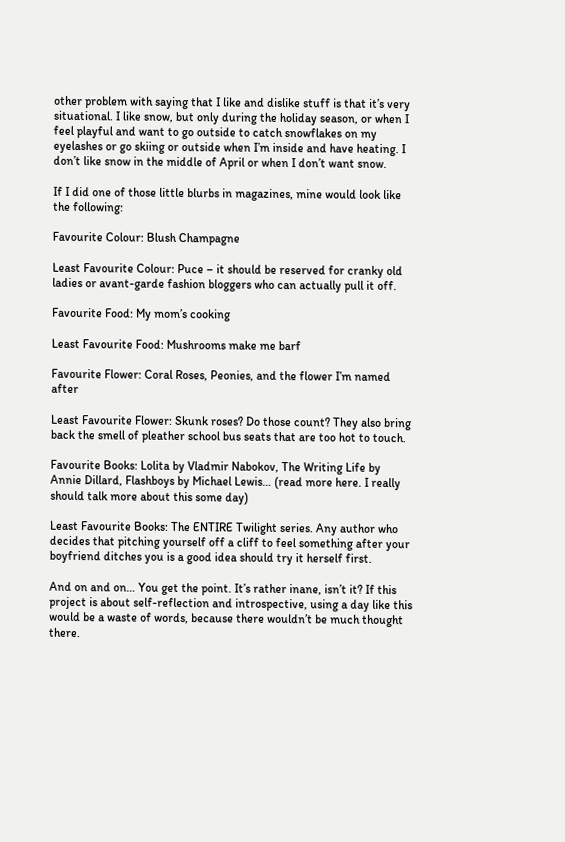other problem with saying that I like and dislike stuff is that it’s very situational. I like snow, but only during the holiday season, or when I feel playful and want to go outside to catch snowflakes on my eyelashes or go skiing or outside when I’m inside and have heating. I don’t like snow in the middle of April or when I don’t want snow.

If I did one of those little blurbs in magazines, mine would look like the following:

Favourite Colour: Blush Champagne

Least Favourite Colour: Puce – it should be reserved for cranky old ladies or avant-garde fashion bloggers who can actually pull it off.

Favourite Food: My mom’s cooking

Least Favourite Food: Mushrooms make me barf

Favourite Flower: Coral Roses, Peonies, and the flower I’m named after

Least Favourite Flower: Skunk roses? Do those count? They also bring back the smell of pleather school bus seats that are too hot to touch.

Favourite Books: Lolita by Vladmir Nabokov, The Writing Life by Annie Dillard, Flashboys by Michael Lewis… (read more here. I really should talk more about this some day)

Least Favourite Books: The ENTIRE Twilight series. Any author who decides that pitching yourself off a cliff to feel something after your boyfriend ditches you is a good idea should try it herself first.

And on and on… You get the point. It’s rather inane, isn’t it? If this project is about self-reflection and introspective, using a day like this would be a waste of words, because there wouldn’t be much thought there.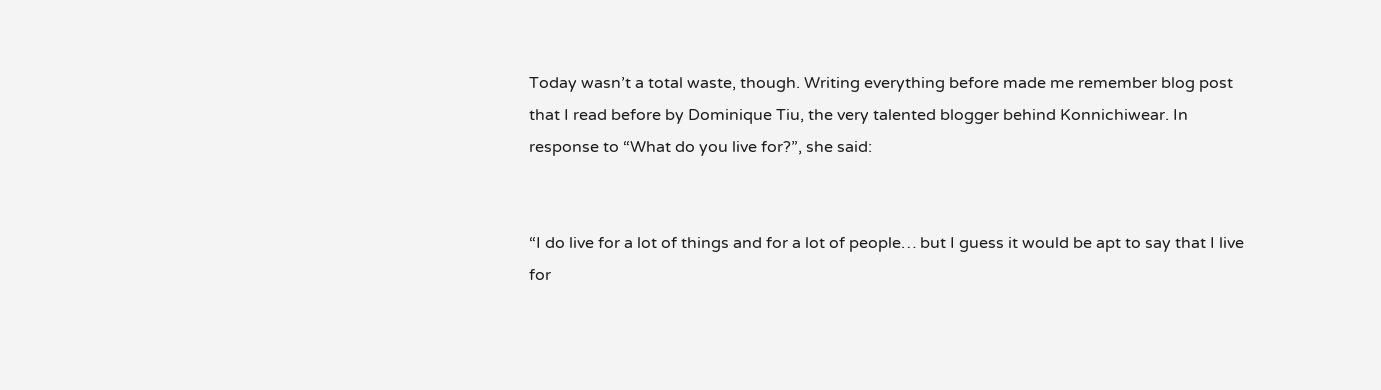Today wasn’t a total waste, though. Writing everything before made me remember blog post that I read before by Dominique Tiu, the very talented blogger behind Konnichiwear. In response to “What do you live for?”, she said:


“I do live for a lot of things and for a lot of people… but I guess it would be apt to say that I live for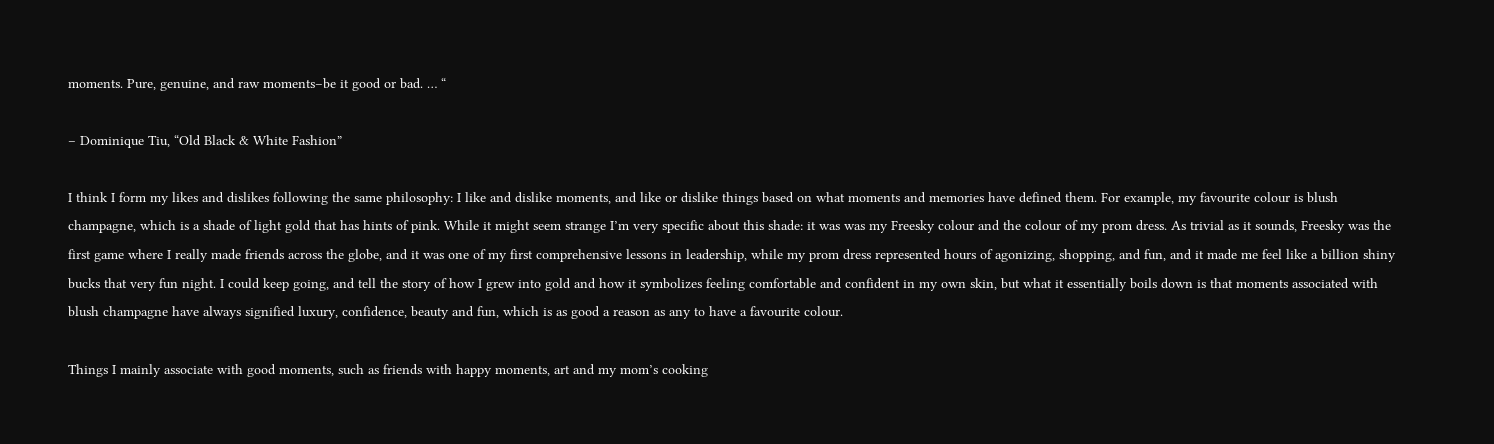moments. Pure, genuine, and raw moments–be it good or bad. … “

– Dominique Tiu, “Old Black & White Fashion”

I think I form my likes and dislikes following the same philosophy: I like and dislike moments, and like or dislike things based on what moments and memories have defined them. For example, my favourite colour is blush champagne, which is a shade of light gold that has hints of pink. While it might seem strange I’m very specific about this shade: it was was my Freesky colour and the colour of my prom dress. As trivial as it sounds, Freesky was the first game where I really made friends across the globe, and it was one of my first comprehensive lessons in leadership, while my prom dress represented hours of agonizing, shopping, and fun, and it made me feel like a billion shiny bucks that very fun night. I could keep going, and tell the story of how I grew into gold and how it symbolizes feeling comfortable and confident in my own skin, but what it essentially boils down is that moments associated with blush champagne have always signified luxury, confidence, beauty and fun, which is as good a reason as any to have a favourite colour.

Things I mainly associate with good moments, such as friends with happy moments, art and my mom’s cooking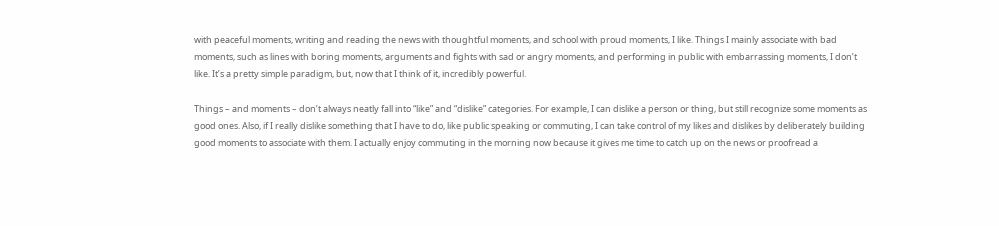with peaceful moments, writing and reading the news with thoughtful moments, and school with proud moments, I like. Things I mainly associate with bad moments, such as lines with boring moments, arguments and fights with sad or angry moments, and performing in public with embarrassing moments, I don’t like. It’s a pretty simple paradigm, but, now that I think of it, incredibly powerful.

Things – and moments – don’t always neatly fall into “like” and “dislike” categories. For example, I can dislike a person or thing, but still recognize some moments as good ones. Also, if I really dislike something that I have to do, like public speaking or commuting, I can take control of my likes and dislikes by deliberately building good moments to associate with them. I actually enjoy commuting in the morning now because it gives me time to catch up on the news or proofread a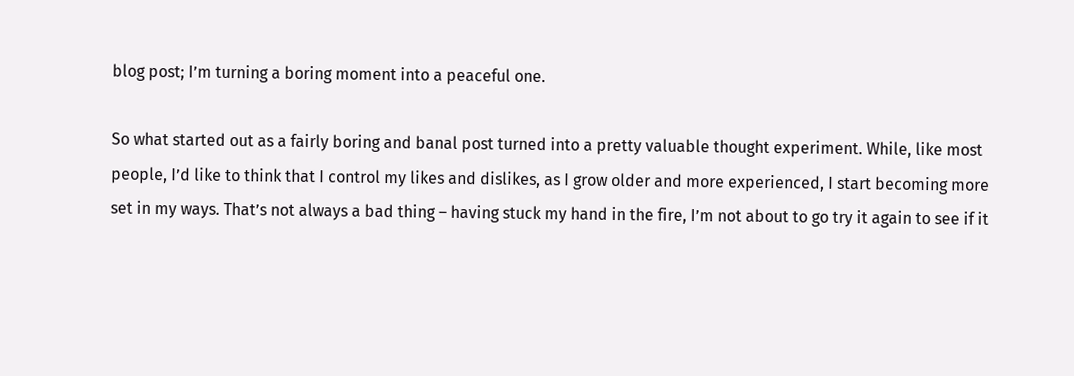blog post; I’m turning a boring moment into a peaceful one.

So what started out as a fairly boring and banal post turned into a pretty valuable thought experiment. While, like most people, I’d like to think that I control my likes and dislikes, as I grow older and more experienced, I start becoming more set in my ways. That’s not always a bad thing – having stuck my hand in the fire, I’m not about to go try it again to see if it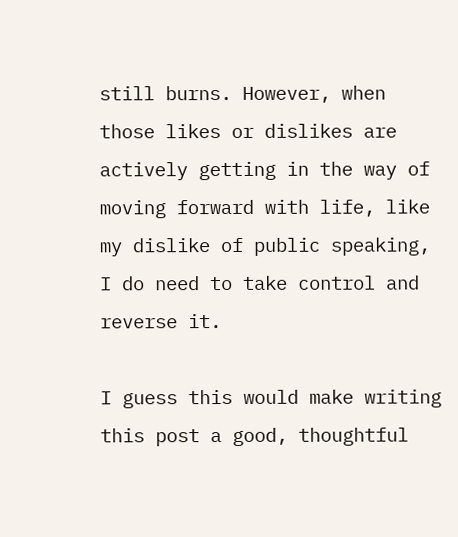still burns. However, when those likes or dislikes are actively getting in the way of moving forward with life, like my dislike of public speaking, I do need to take control and reverse it.

I guess this would make writing this post a good, thoughtful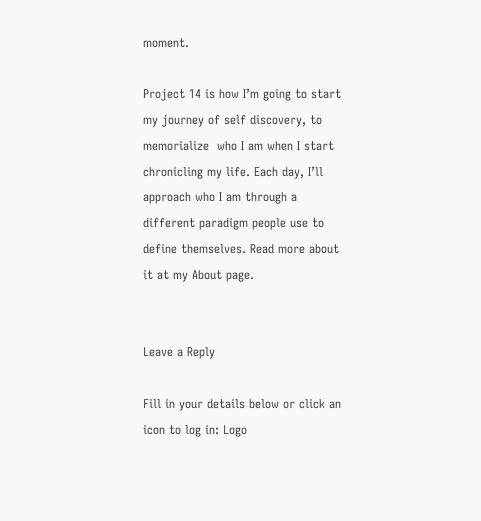moment.

Project 14 is how I’m going to start my journey of self discovery, to memorialize  who I am when I start chronicling my life. Each day, I’ll approach who I am through a different paradigm people use to define themselves. Read more about it at my About page.


Leave a Reply

Fill in your details below or click an icon to log in: Logo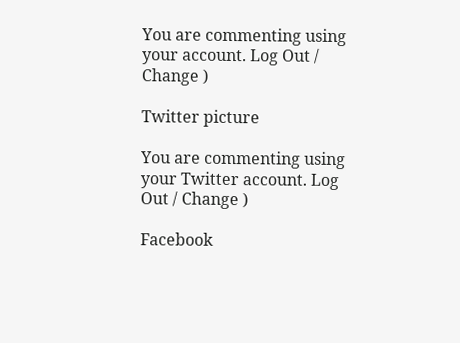You are commenting using your account. Log Out / Change )

Twitter picture

You are commenting using your Twitter account. Log Out / Change )

Facebook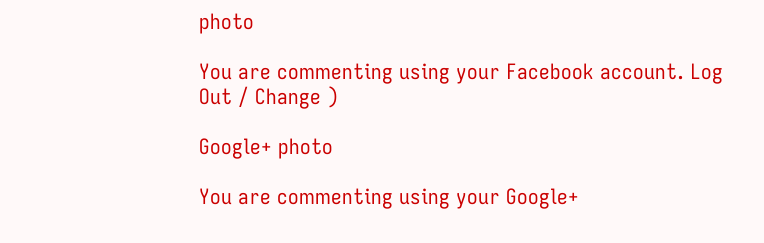photo

You are commenting using your Facebook account. Log Out / Change )

Google+ photo

You are commenting using your Google+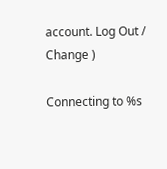account. Log Out / Change )

Connecting to %s